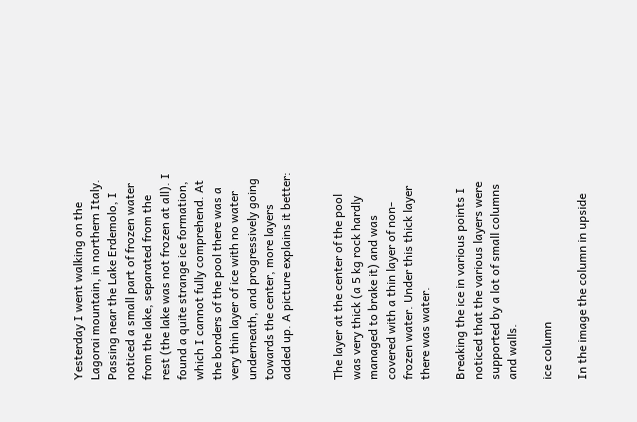Yesterday I went walking on the Lagorai mountain, in northern Italy. Passing near the Lake Erdemolo, I noticed a small part of frozen water from the lake, separated from the rest (the lake was not frozen at all). I found a quite strange ice formation, which I cannot fully comprehend. At the borders of the pool there was a very thin layer of ice with no water underneath, and progressively going towards the center, more layers added up. A picture explains it better:


The layer at the center of the pool was very thick (a 5 kg rock hardly managed to brake it) and was covered with a thin layer of non-frozen water. Under this thick layer there was water.

Breaking the ice in various points I noticed that the various layers were supported by a lot of small columns and walls.

ice column

In the image the column in upside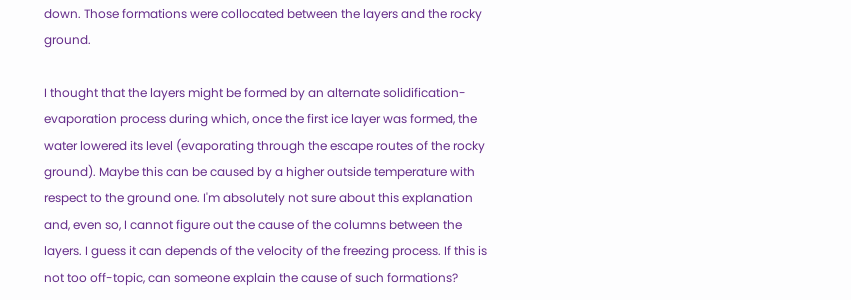down. Those formations were collocated between the layers and the rocky ground.

I thought that the layers might be formed by an alternate solidification-evaporation process during which, once the first ice layer was formed, the water lowered its level (evaporating through the escape routes of the rocky ground). Maybe this can be caused by a higher outside temperature with respect to the ground one. I'm absolutely not sure about this explanation and, even so, I cannot figure out the cause of the columns between the layers. I guess it can depends of the velocity of the freezing process. If this is not too off-topic, can someone explain the cause of such formations?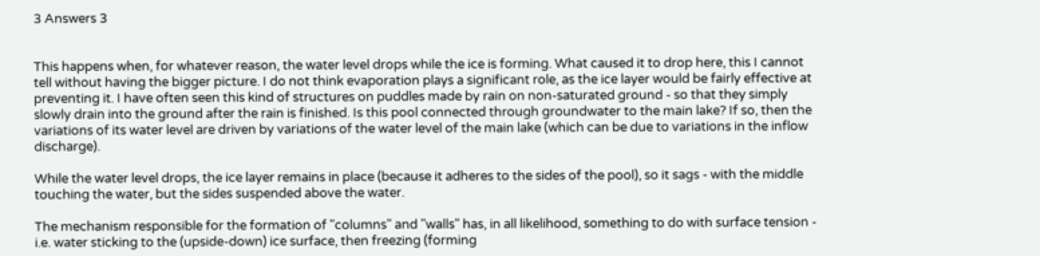3 Answers 3


This happens when, for whatever reason, the water level drops while the ice is forming. What caused it to drop here, this I cannot tell without having the bigger picture. I do not think evaporation plays a significant role, as the ice layer would be fairly effective at preventing it. I have often seen this kind of structures on puddles made by rain on non-saturated ground - so that they simply slowly drain into the ground after the rain is finished. Is this pool connected through groundwater to the main lake? If so, then the variations of its water level are driven by variations of the water level of the main lake (which can be due to variations in the inflow discharge).

While the water level drops, the ice layer remains in place (because it adheres to the sides of the pool), so it sags - with the middle touching the water, but the sides suspended above the water.

The mechanism responsible for the formation of "columns" and "walls" has, in all likelihood, something to do with surface tension - i.e. water sticking to the (upside-down) ice surface, then freezing (forming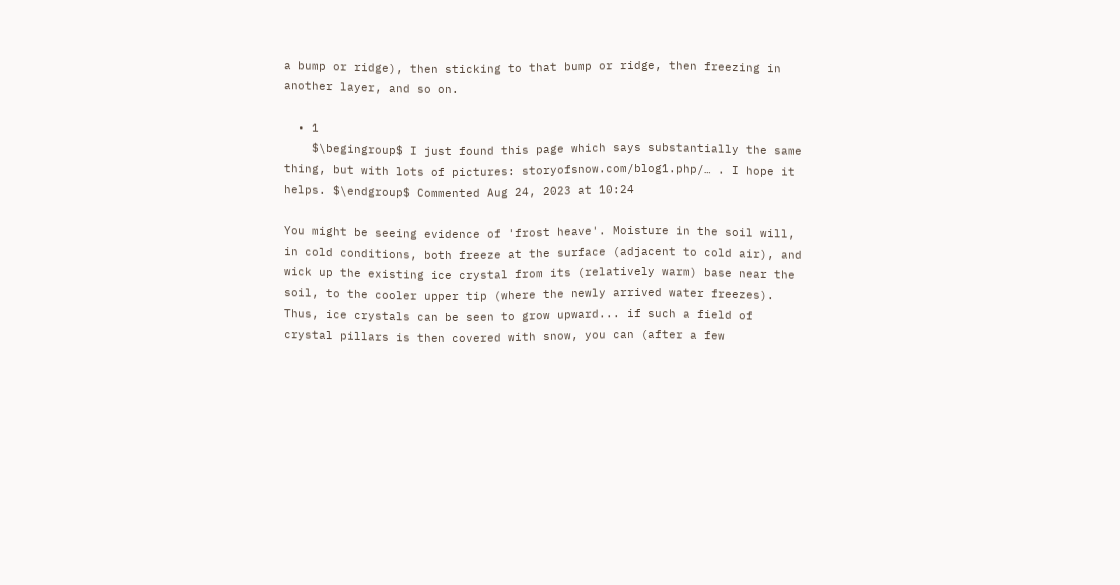a bump or ridge), then sticking to that bump or ridge, then freezing in another layer, and so on.

  • 1
    $\begingroup$ I just found this page which says substantially the same thing, but with lots of pictures: storyofsnow.com/blog1.php/… . I hope it helps. $\endgroup$ Commented Aug 24, 2023 at 10:24

You might be seeing evidence of 'frost heave'. Moisture in the soil will, in cold conditions, both freeze at the surface (adjacent to cold air), and wick up the existing ice crystal from its (relatively warm) base near the soil, to the cooler upper tip (where the newly arrived water freezes). Thus, ice crystals can be seen to grow upward... if such a field of crystal pillars is then covered with snow, you can (after a few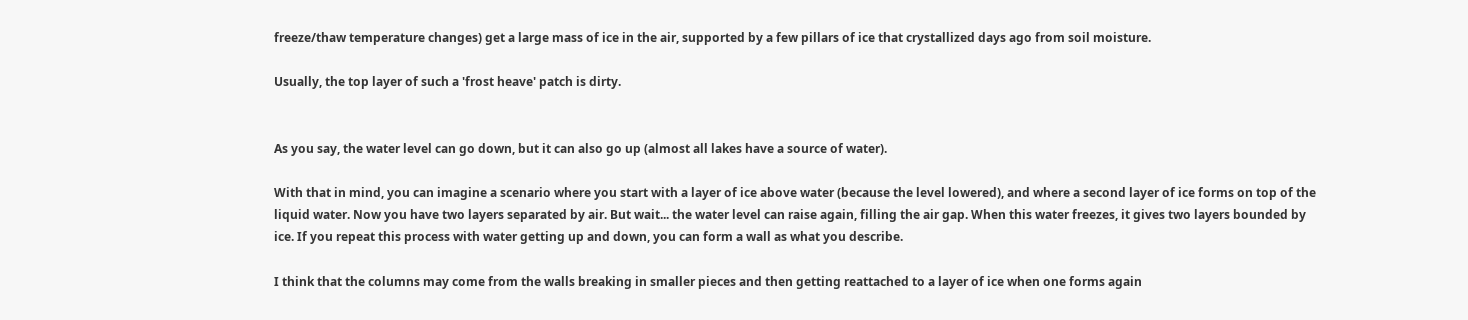freeze/thaw temperature changes) get a large mass of ice in the air, supported by a few pillars of ice that crystallized days ago from soil moisture.

Usually, the top layer of such a 'frost heave' patch is dirty.


As you say, the water level can go down, but it can also go up (almost all lakes have a source of water).

With that in mind, you can imagine a scenario where you start with a layer of ice above water (because the level lowered), and where a second layer of ice forms on top of the liquid water. Now you have two layers separated by air. But wait... the water level can raise again, filling the air gap. When this water freezes, it gives two layers bounded by ice. If you repeat this process with water getting up and down, you can form a wall as what you describe.

I think that the columns may come from the walls breaking in smaller pieces and then getting reattached to a layer of ice when one forms again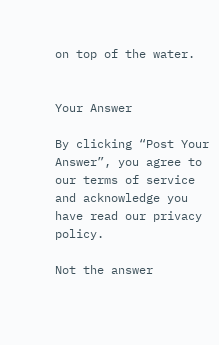on top of the water.


Your Answer

By clicking “Post Your Answer”, you agree to our terms of service and acknowledge you have read our privacy policy.

Not the answer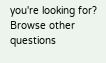you're looking for? Browse other questions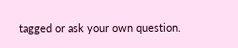tagged or ask your own question.